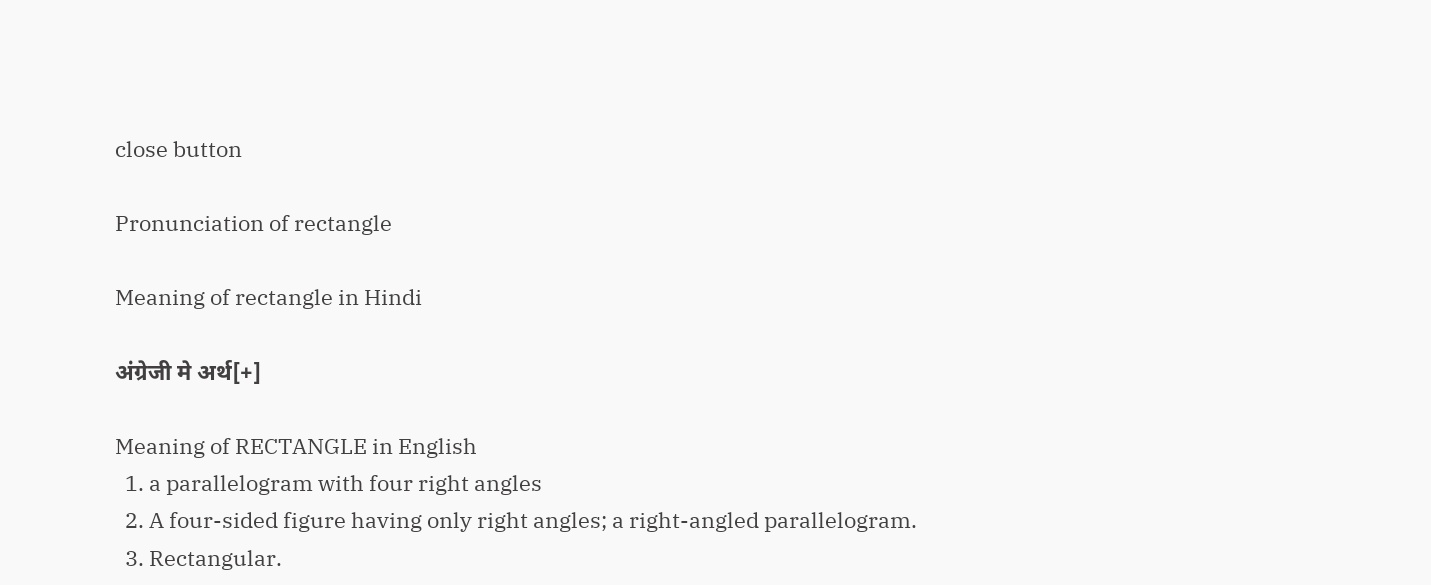close button

Pronunciation of rectangle

Meaning of rectangle in Hindi

अंग्रेजी मे अर्थ[+]

Meaning of RECTANGLE in English
  1. a parallelogram with four right angles
  2. A four-sided figure having only right angles; a right-angled parallelogram.
  3. Rectangular.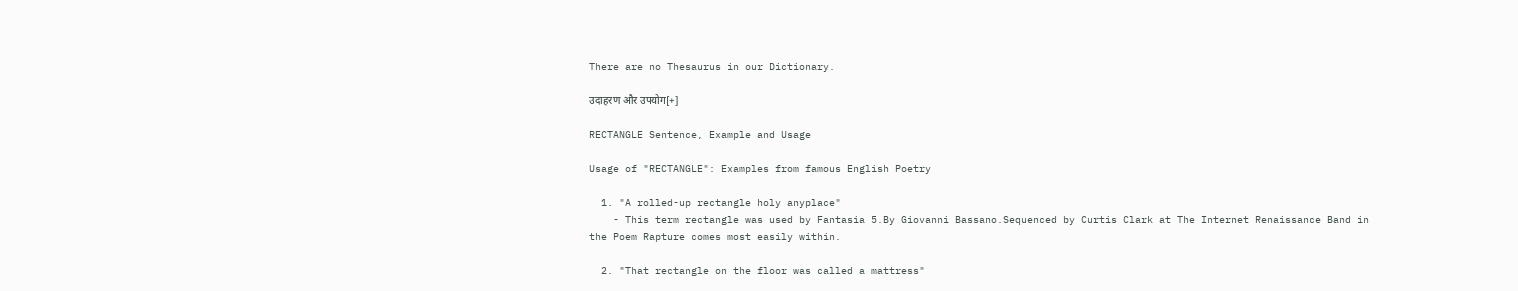There are no Thesaurus in our Dictionary.

उदाहरण और उपयोग[+]

RECTANGLE Sentence, Example and Usage

Usage of "RECTANGLE": Examples from famous English Poetry

  1. "A rolled-up rectangle holy anyplace"
    - This term rectangle was used by Fantasia 5.By Giovanni Bassano.Sequenced by Curtis Clark at The Internet Renaissance Band in the Poem Rapture comes most easily within.

  2. "That rectangle on the floor was called a mattress"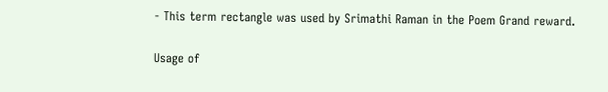- This term rectangle was used by Srimathi Raman in the Poem Grand reward.

Usage of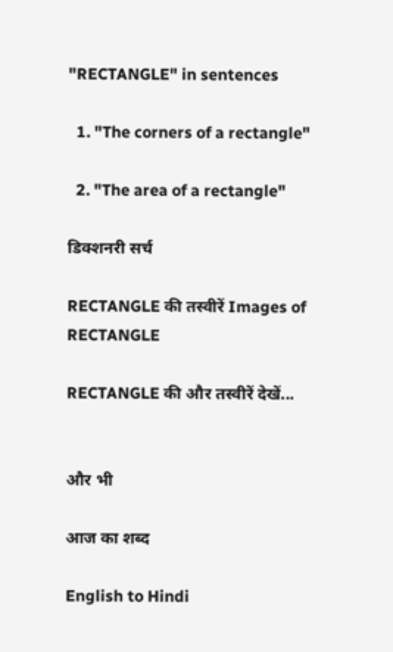"RECTANGLE" in sentences

  1. "The corners of a rectangle"

  2. "The area of a rectangle"

डिक्शनरी सर्च

RECTANGLE की तस्वीरें Images of RECTANGLE

RECTANGLE की और तस्वीरें देखें...


और भी

आज का शब्द

English to Hindi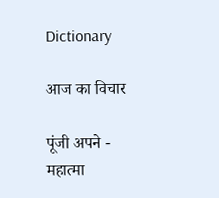Dictionary

आज का विचार

पूंजी अपने - महात्मा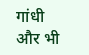गांधी
और भी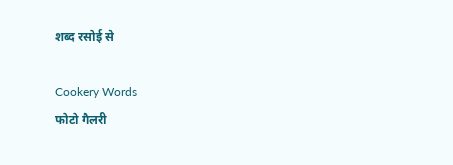शब्द रसोई से

Cookery Words
फोटो गैलरी